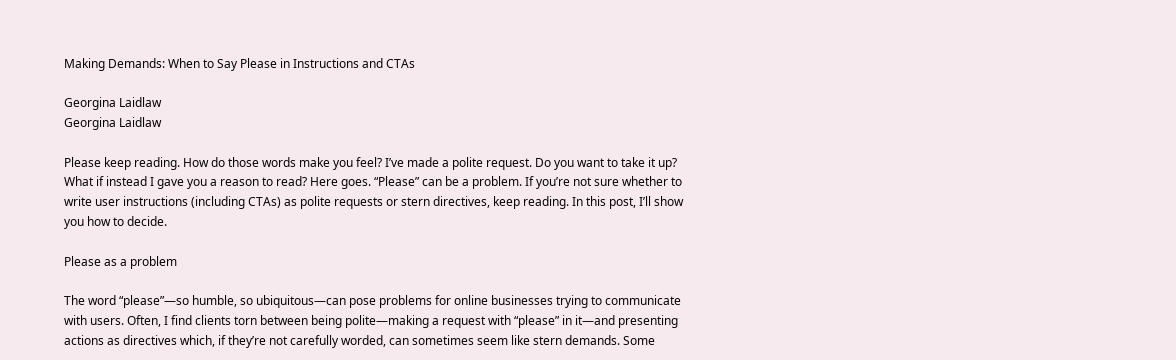Making Demands: When to Say Please in Instructions and CTAs

Georgina Laidlaw
Georgina Laidlaw

Please keep reading. How do those words make you feel? I’ve made a polite request. Do you want to take it up? What if instead I gave you a reason to read? Here goes. “Please” can be a problem. If you’re not sure whether to write user instructions (including CTAs) as polite requests or stern directives, keep reading. In this post, I’ll show you how to decide.

Please as a problem

The word “please”—so humble, so ubiquitous—can pose problems for online businesses trying to communicate with users. Often, I find clients torn between being polite—making a request with “please” in it—and presenting actions as directives which, if they’re not carefully worded, can sometimes seem like stern demands. Some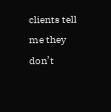clients tell me they don’t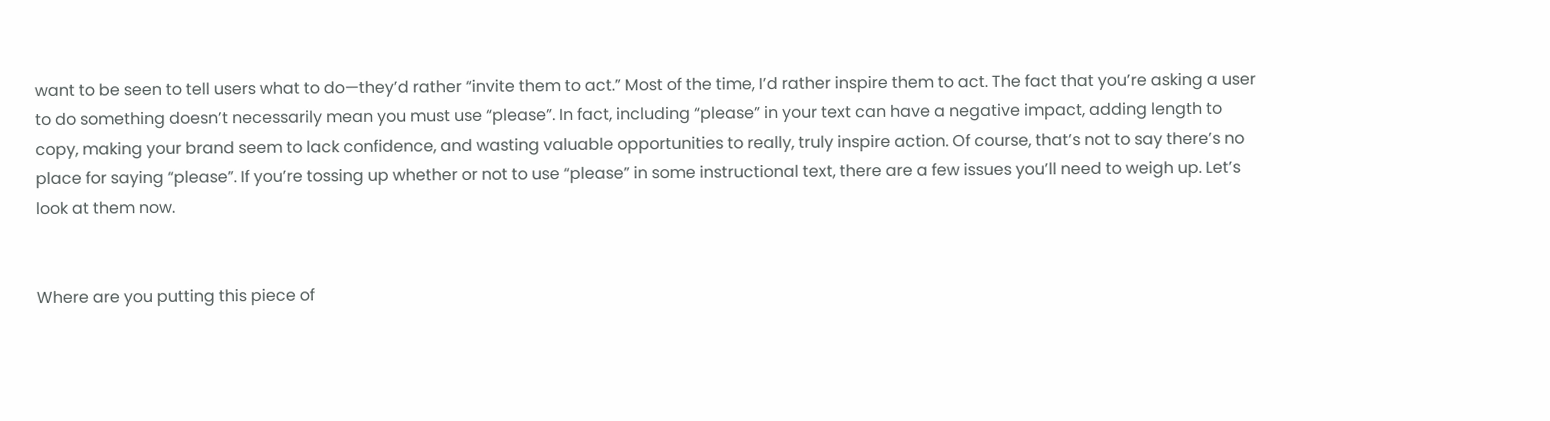want to be seen to tell users what to do—they’d rather “invite them to act.” Most of the time, I’d rather inspire them to act. The fact that you’re asking a user to do something doesn’t necessarily mean you must use “please”. In fact, including “please” in your text can have a negative impact, adding length to copy, making your brand seem to lack confidence, and wasting valuable opportunities to really, truly inspire action. Of course, that’s not to say there’s no place for saying “please”. If you’re tossing up whether or not to use “please” in some instructional text, there are a few issues you’ll need to weigh up. Let’s look at them now.


Where are you putting this piece of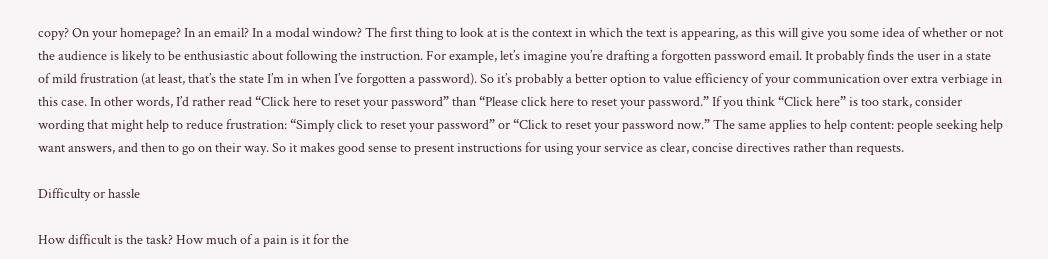copy? On your homepage? In an email? In a modal window? The first thing to look at is the context in which the text is appearing, as this will give you some idea of whether or not the audience is likely to be enthusiastic about following the instruction. For example, let’s imagine you’re drafting a forgotten password email. It probably finds the user in a state of mild frustration (at least, that’s the state I’m in when I’ve forgotten a password). So it’s probably a better option to value efficiency of your communication over extra verbiage in this case. In other words, I’d rather read “Click here to reset your password” than “Please click here to reset your password.” If you think “Click here” is too stark, consider wording that might help to reduce frustration: “Simply click to reset your password” or “Click to reset your password now.” The same applies to help content: people seeking help want answers, and then to go on their way. So it makes good sense to present instructions for using your service as clear, concise directives rather than requests.

Difficulty or hassle

How difficult is the task? How much of a pain is it for the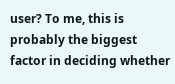user? To me, this is probably the biggest factor in deciding whether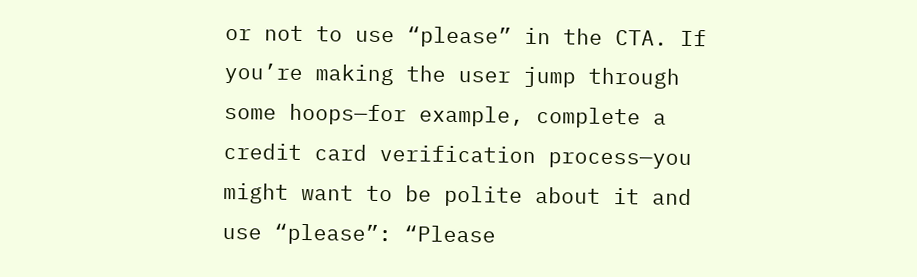or not to use “please” in the CTA. If you’re making the user jump through some hoops—for example, complete a credit card verification process—you might want to be polite about it and use “please”: “Please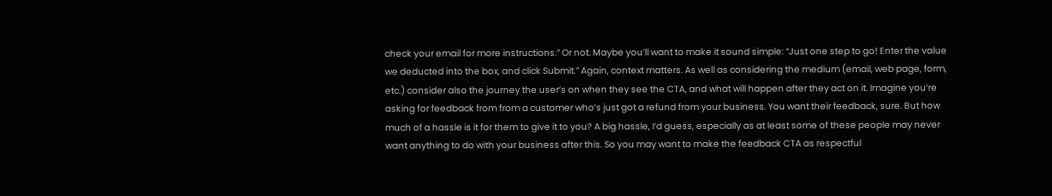check your email for more instructions.” Or not. Maybe you’ll want to make it sound simple: “Just one step to go! Enter the value we deducted into the box, and click Submit.” Again, context matters. As well as considering the medium (email, web page, form, etc.) consider also the journey the user’s on when they see the CTA, and what will happen after they act on it. Imagine you’re asking for feedback from from a customer who’s just got a refund from your business. You want their feedback, sure. But how much of a hassle is it for them to give it to you? A big hassle, I’d guess, especially as at least some of these people may never want anything to do with your business after this. So you may want to make the feedback CTA as respectful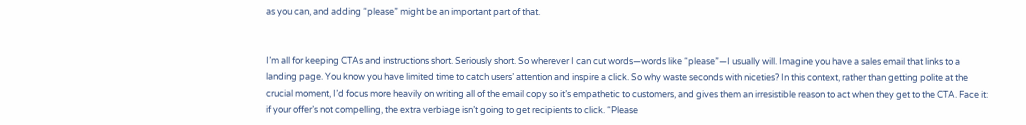as you can, and adding “please” might be an important part of that.


I’m all for keeping CTAs and instructions short. Seriously short. So wherever I can cut words—words like “please”—I usually will. Imagine you have a sales email that links to a landing page. You know you have limited time to catch users’ attention and inspire a click. So why waste seconds with niceties? In this context, rather than getting polite at the crucial moment, I’d focus more heavily on writing all of the email copy so it’s empathetic to customers, and gives them an irresistible reason to act when they get to the CTA. Face it: if your offer’s not compelling, the extra verbiage isn’t going to get recipients to click. “Please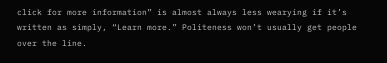click for more information” is almost always less wearying if it’s written as simply, “Learn more.” Politeness won’t usually get people over the line.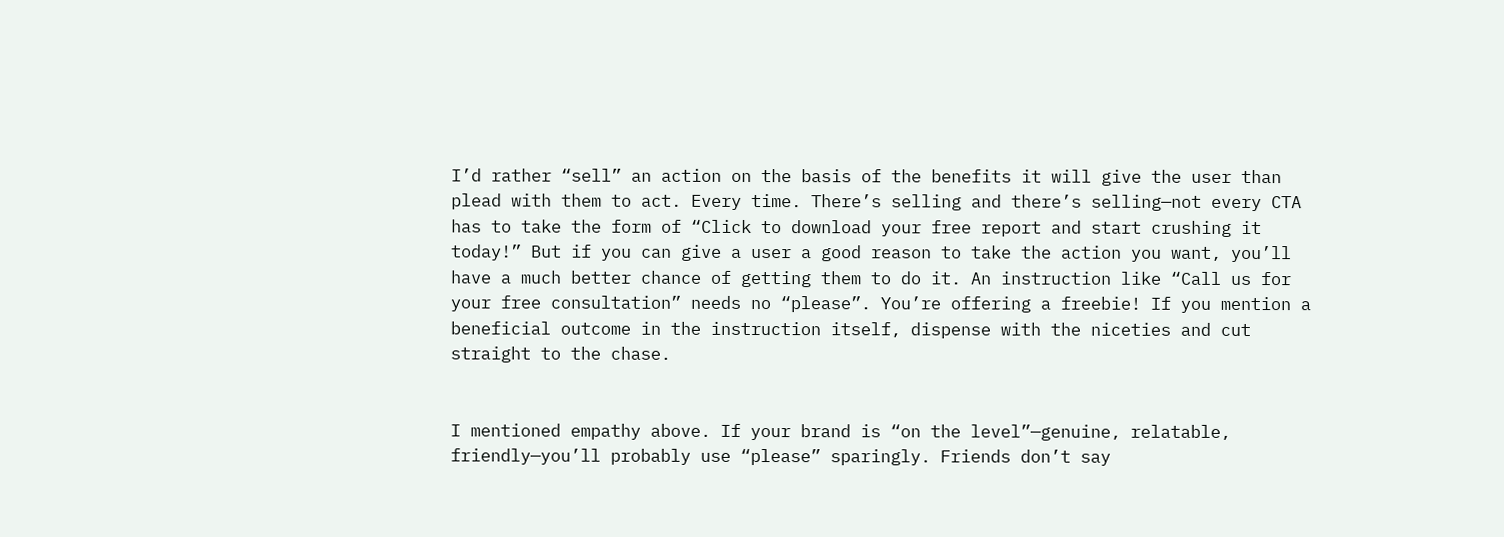I’d rather “sell” an action on the basis of the benefits it will give the user than plead with them to act. Every time. There’s selling and there’s selling—not every CTA has to take the form of “Click to download your free report and start crushing it today!” But if you can give a user a good reason to take the action you want, you’ll have a much better chance of getting them to do it. An instruction like “Call us for your free consultation” needs no “please”. You’re offering a freebie! If you mention a beneficial outcome in the instruction itself, dispense with the niceties and cut straight to the chase.


I mentioned empathy above. If your brand is “on the level”—genuine, relatable, friendly—you’ll probably use “please” sparingly. Friends don’t say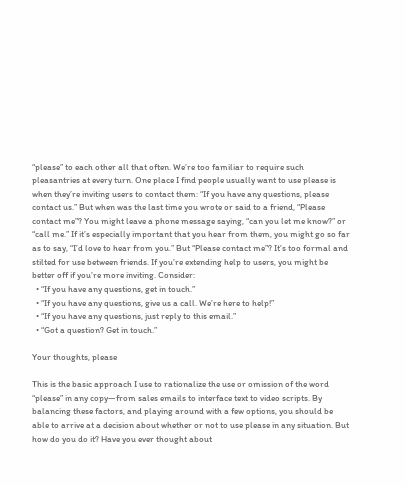“please” to each other all that often. We’re too familiar to require such pleasantries at every turn. One place I find people usually want to use please is when they’re inviting users to contact them: “If you have any questions, please contact us.” But when was the last time you wrote or said to a friend, “Please contact me”? You might leave a phone message saying, “can you let me know?” or “call me.” If it’s especially important that you hear from them, you might go so far as to say, “I’d love to hear from you.” But “Please contact me”? It’s too formal and stilted for use between friends. If you’re extending help to users, you might be better off if you’re more inviting. Consider:
  • “If you have any questions, get in touch.”
  • “If you have any questions, give us a call. We’re here to help!”
  • “If you have any questions, just reply to this email.”
  • “Got a question? Get in touch.”

Your thoughts, please

This is the basic approach I use to rationalize the use or omission of the word “please” in any copy—from sales emails to interface text to video scripts. By balancing these factors, and playing around with a few options, you should be able to arrive at a decision about whether or not to use please in any situation. But how do you do it? Have you ever thought about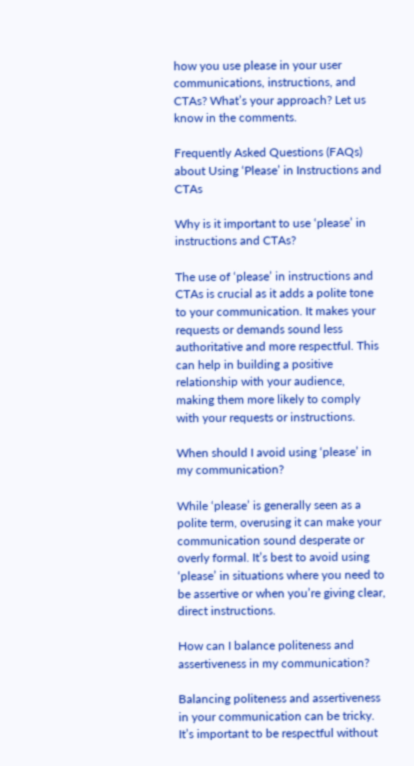how you use please in your user communications, instructions, and CTAs? What’s your approach? Let us know in the comments.

Frequently Asked Questions (FAQs) about Using ‘Please’ in Instructions and CTAs

Why is it important to use ‘please’ in instructions and CTAs?

The use of ‘please’ in instructions and CTAs is crucial as it adds a polite tone to your communication. It makes your requests or demands sound less authoritative and more respectful. This can help in building a positive relationship with your audience, making them more likely to comply with your requests or instructions.

When should I avoid using ‘please’ in my communication?

While ‘please’ is generally seen as a polite term, overusing it can make your communication sound desperate or overly formal. It’s best to avoid using ‘please’ in situations where you need to be assertive or when you’re giving clear, direct instructions.

How can I balance politeness and assertiveness in my communication?

Balancing politeness and assertiveness in your communication can be tricky. It’s important to be respectful without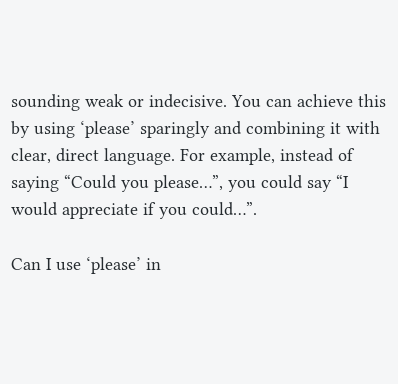sounding weak or indecisive. You can achieve this by using ‘please’ sparingly and combining it with clear, direct language. For example, instead of saying “Could you please…”, you could say “I would appreciate if you could…”.

Can I use ‘please’ in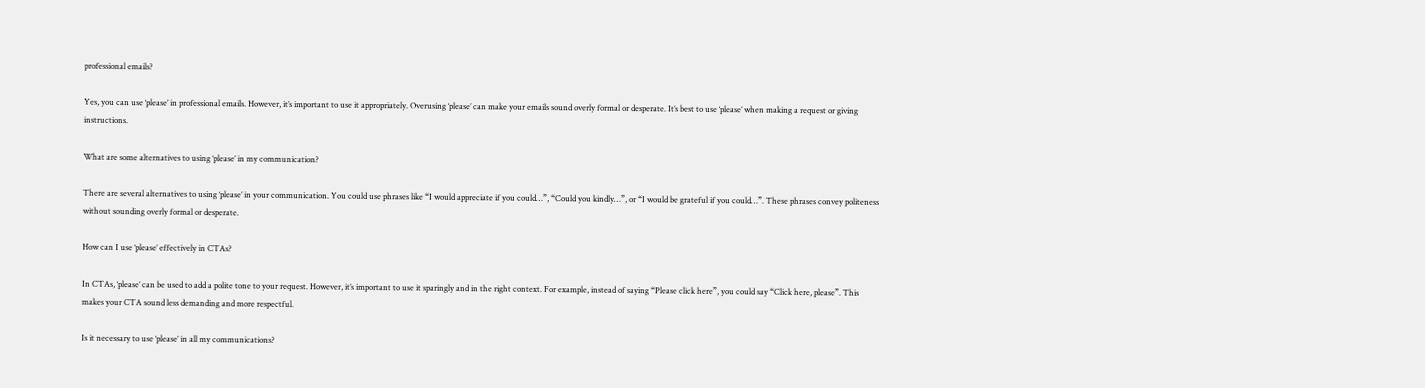professional emails?

Yes, you can use ‘please’ in professional emails. However, it’s important to use it appropriately. Overusing ‘please’ can make your emails sound overly formal or desperate. It’s best to use ‘please’ when making a request or giving instructions.

What are some alternatives to using ‘please’ in my communication?

There are several alternatives to using ‘please’ in your communication. You could use phrases like “I would appreciate if you could…”, “Could you kindly…”, or “I would be grateful if you could…”. These phrases convey politeness without sounding overly formal or desperate.

How can I use ‘please’ effectively in CTAs?

In CTAs, ‘please’ can be used to add a polite tone to your request. However, it’s important to use it sparingly and in the right context. For example, instead of saying “Please click here”, you could say “Click here, please”. This makes your CTA sound less demanding and more respectful.

Is it necessary to use ‘please’ in all my communications?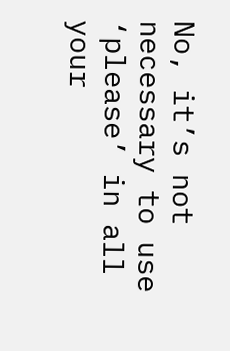No, it’s not necessary to use ‘please’ in all your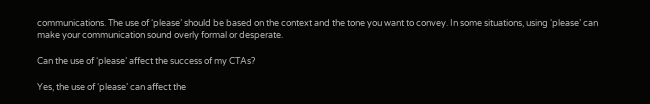communications. The use of ‘please’ should be based on the context and the tone you want to convey. In some situations, using ‘please’ can make your communication sound overly formal or desperate.

Can the use of ‘please’ affect the success of my CTAs?

Yes, the use of ‘please’ can affect the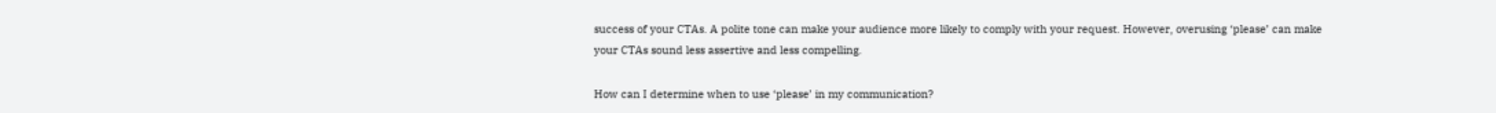success of your CTAs. A polite tone can make your audience more likely to comply with your request. However, overusing ‘please’ can make your CTAs sound less assertive and less compelling.

How can I determine when to use ‘please’ in my communication?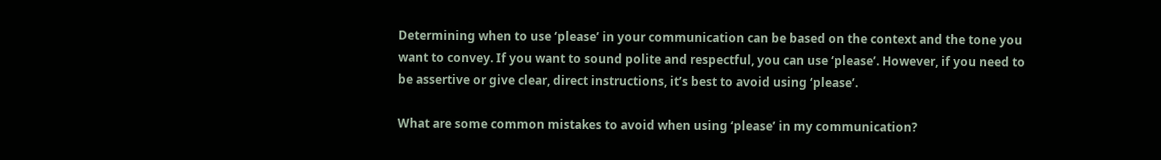Determining when to use ‘please’ in your communication can be based on the context and the tone you want to convey. If you want to sound polite and respectful, you can use ‘please’. However, if you need to be assertive or give clear, direct instructions, it’s best to avoid using ‘please’.

What are some common mistakes to avoid when using ‘please’ in my communication?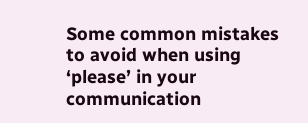Some common mistakes to avoid when using ‘please’ in your communication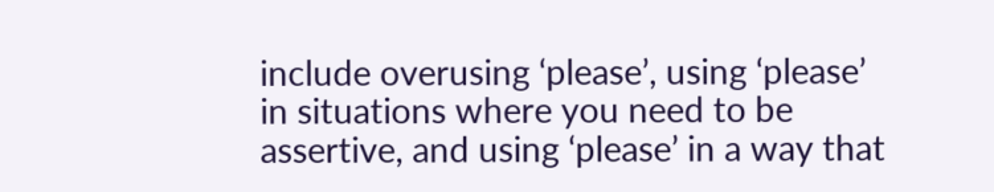include overusing ‘please’, using ‘please’ in situations where you need to be assertive, and using ‘please’ in a way that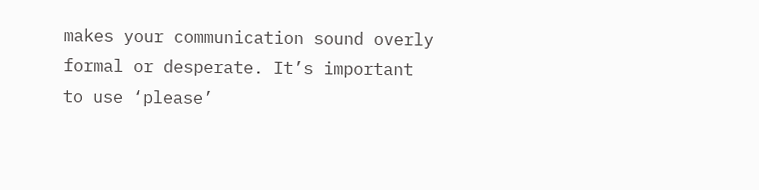makes your communication sound overly formal or desperate. It’s important to use ‘please’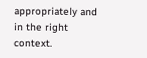appropriately and in the right context.